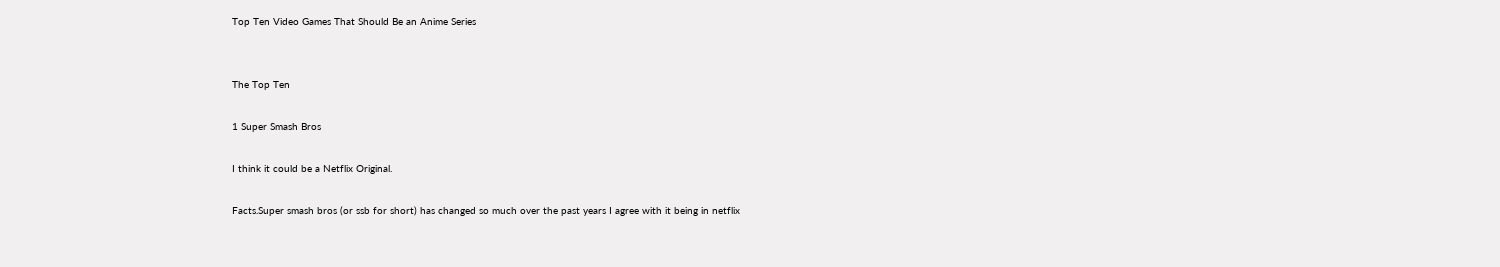Top Ten Video Games That Should Be an Anime Series


The Top Ten

1 Super Smash Bros

I think it could be a Netflix Original.

Facts.Super smash bros (or ssb for short) has changed so much over the past years I agree with it being in netflix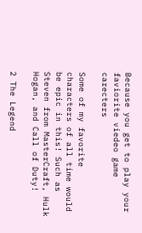Because you get to play your faviorite viedeo game carecters

Some of my favorite characters of all time would be epic in this! Such as Steven from MasterCraft, Hulk Hogan, and Call of Duty!

2 The Legend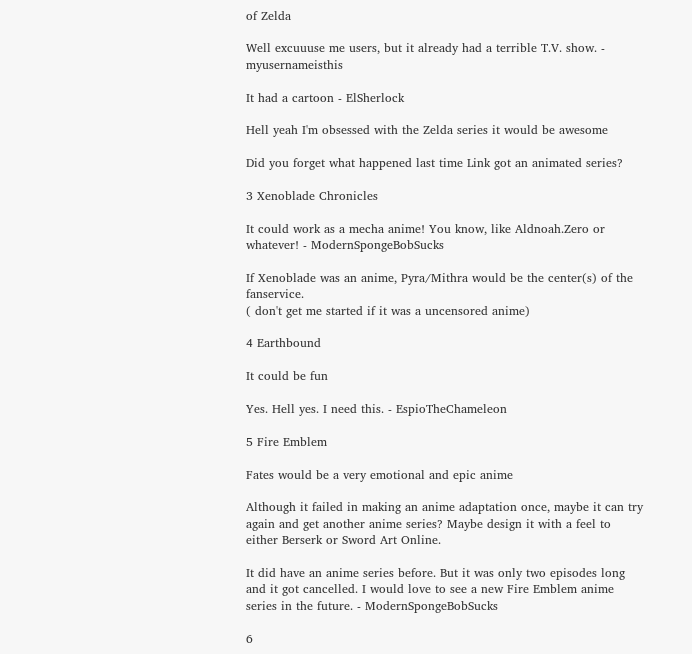of Zelda

Well excuuuse me users, but it already had a terrible T.V. show. - myusernameisthis

It had a cartoon - ElSherlock

Hell yeah I'm obsessed with the Zelda series it would be awesome

Did you forget what happened last time Link got an animated series?

3 Xenoblade Chronicles

It could work as a mecha anime! You know, like Aldnoah.Zero or whatever! - ModernSpongeBobSucks

If Xenoblade was an anime, Pyra/Mithra would be the center(s) of the fanservice.
( don't get me started if it was a uncensored anime)

4 Earthbound

It could be fun

Yes. Hell yes. I need this. - EspioTheChameleon

5 Fire Emblem

Fates would be a very emotional and epic anime

Although it failed in making an anime adaptation once, maybe it can try again and get another anime series? Maybe design it with a feel to either Berserk or Sword Art Online.

It did have an anime series before. But it was only two episodes long and it got cancelled. I would love to see a new Fire Emblem anime series in the future. - ModernSpongeBobSucks

6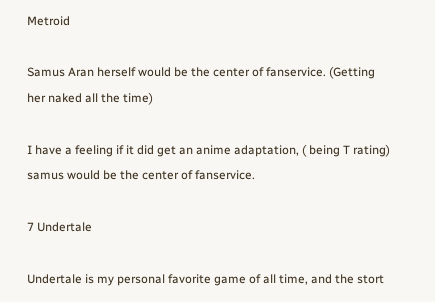Metroid

Samus Aran herself would be the center of fanservice. (Getting her naked all the time)

I have a feeling if it did get an anime adaptation, ( being T rating) samus would be the center of fanservice.

7 Undertale

Undertale is my personal favorite game of all time, and the stort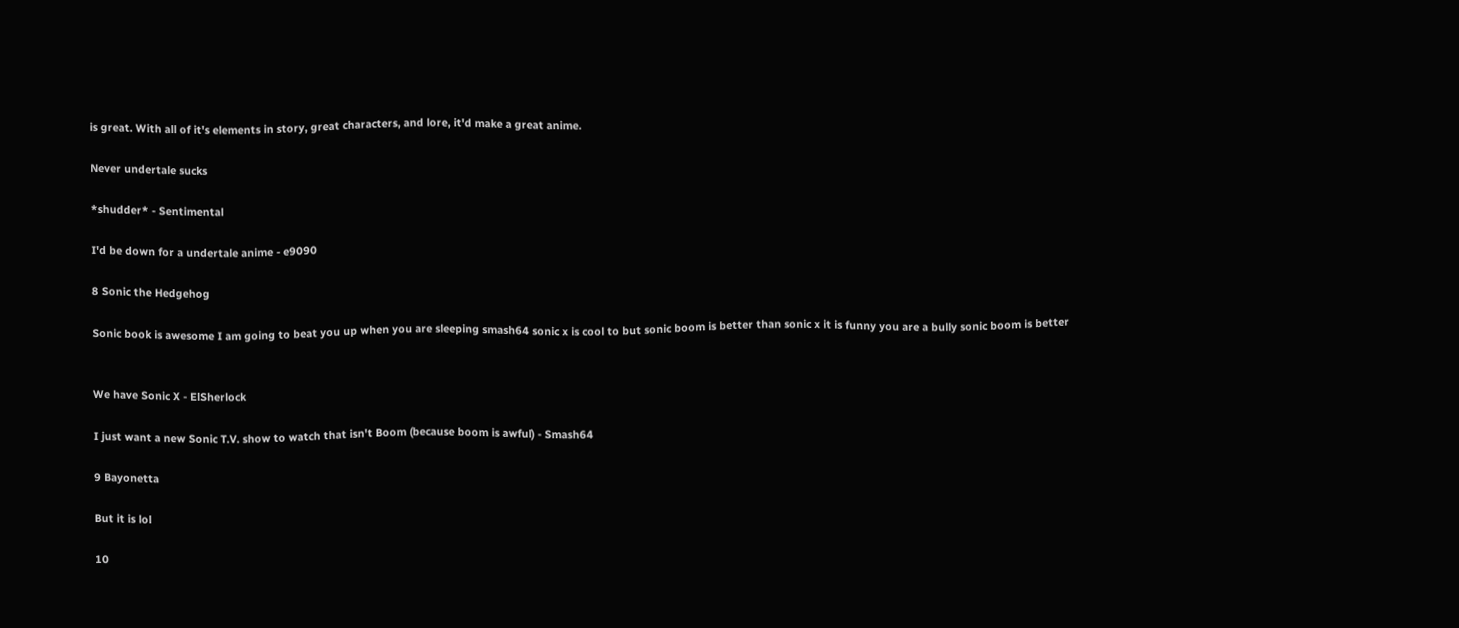is great. With all of it's elements in story, great characters, and lore, it'd make a great anime.

Never undertale sucks

*shudder* - Sentimental

I'd be down for a undertale anime - e9090

8 Sonic the Hedgehog

Sonic book is awesome I am going to beat you up when you are sleeping smash64 sonic x is cool to but sonic boom is better than sonic x it is funny you are a bully sonic boom is better


We have Sonic X - ElSherlock

I just want a new Sonic T.V. show to watch that isn't Boom (because boom is awful) - Smash64

9 Bayonetta

But it is lol

10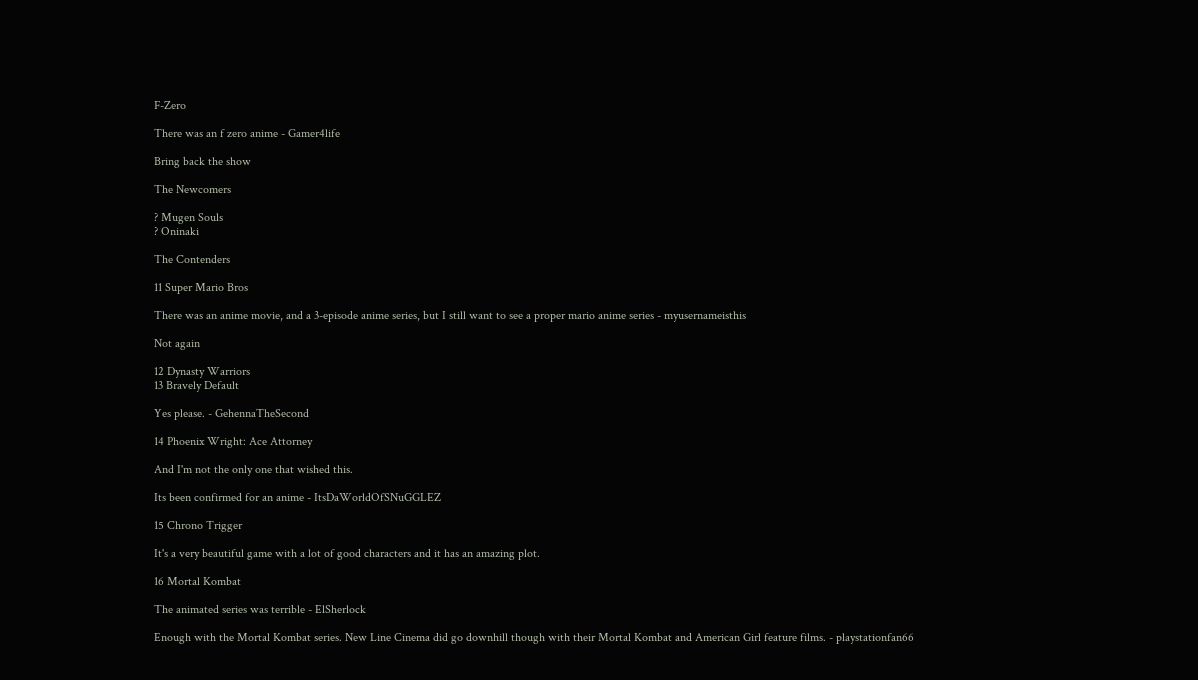F-Zero

There was an f zero anime - Gamer4life

Bring back the show

The Newcomers

? Mugen Souls
? Oninaki

The Contenders

11 Super Mario Bros

There was an anime movie, and a 3-episode anime series, but I still want to see a proper mario anime series - myusernameisthis

Not again

12 Dynasty Warriors
13 Bravely Default

Yes please. - GehennaTheSecond

14 Phoenix Wright: Ace Attorney

And I'm not the only one that wished this.

Its been confirmed for an anime - ItsDaWorldOfSNuGGLEZ

15 Chrono Trigger

It's a very beautiful game with a lot of good characters and it has an amazing plot.

16 Mortal Kombat

The animated series was terrible - ElSherlock

Enough with the Mortal Kombat series. New Line Cinema did go downhill though with their Mortal Kombat and American Girl feature films. - playstationfan66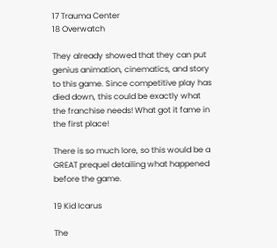17 Trauma Center
18 Overwatch

They already showed that they can put genius animation, cinematics, and story to this game. Since competitive play has died down, this could be exactly what the franchise needs! What got it fame in the first place!

There is so much lore, so this would be a GREAT prequel detailing what happened before the game.

19 Kid Icarus

The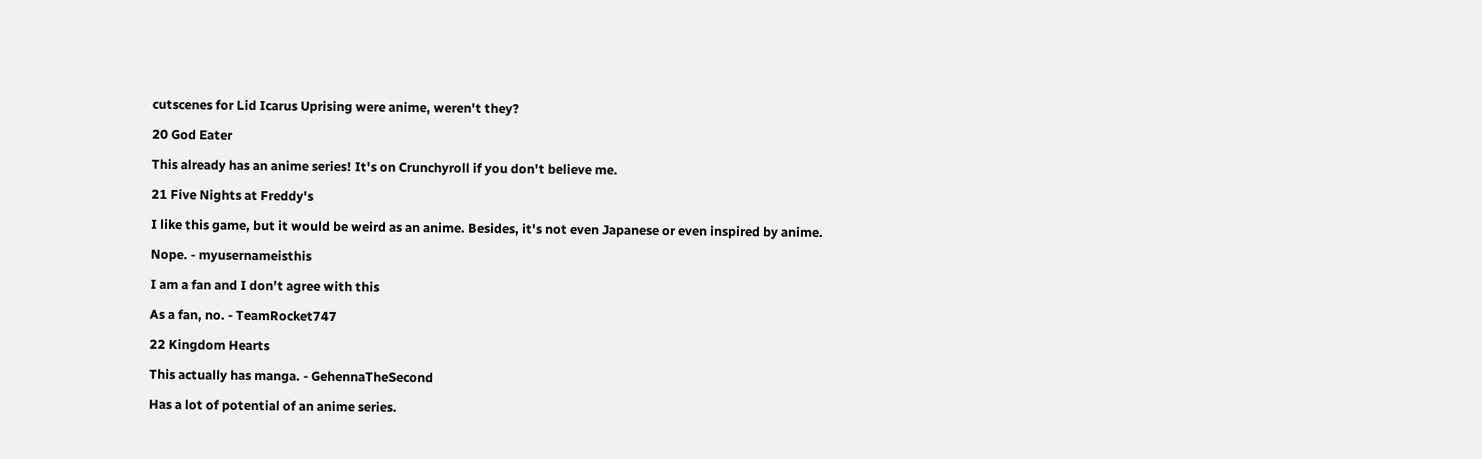cutscenes for Lid Icarus Uprising were anime, weren't they?

20 God Eater

This already has an anime series! It's on Crunchyroll if you don't believe me.

21 Five Nights at Freddy's

I like this game, but it would be weird as an anime. Besides, it's not even Japanese or even inspired by anime.

Nope. - myusernameisthis

I am a fan and I don’t agree with this

As a fan, no. - TeamRocket747

22 Kingdom Hearts

This actually has manga. - GehennaTheSecond

Has a lot of potential of an anime series.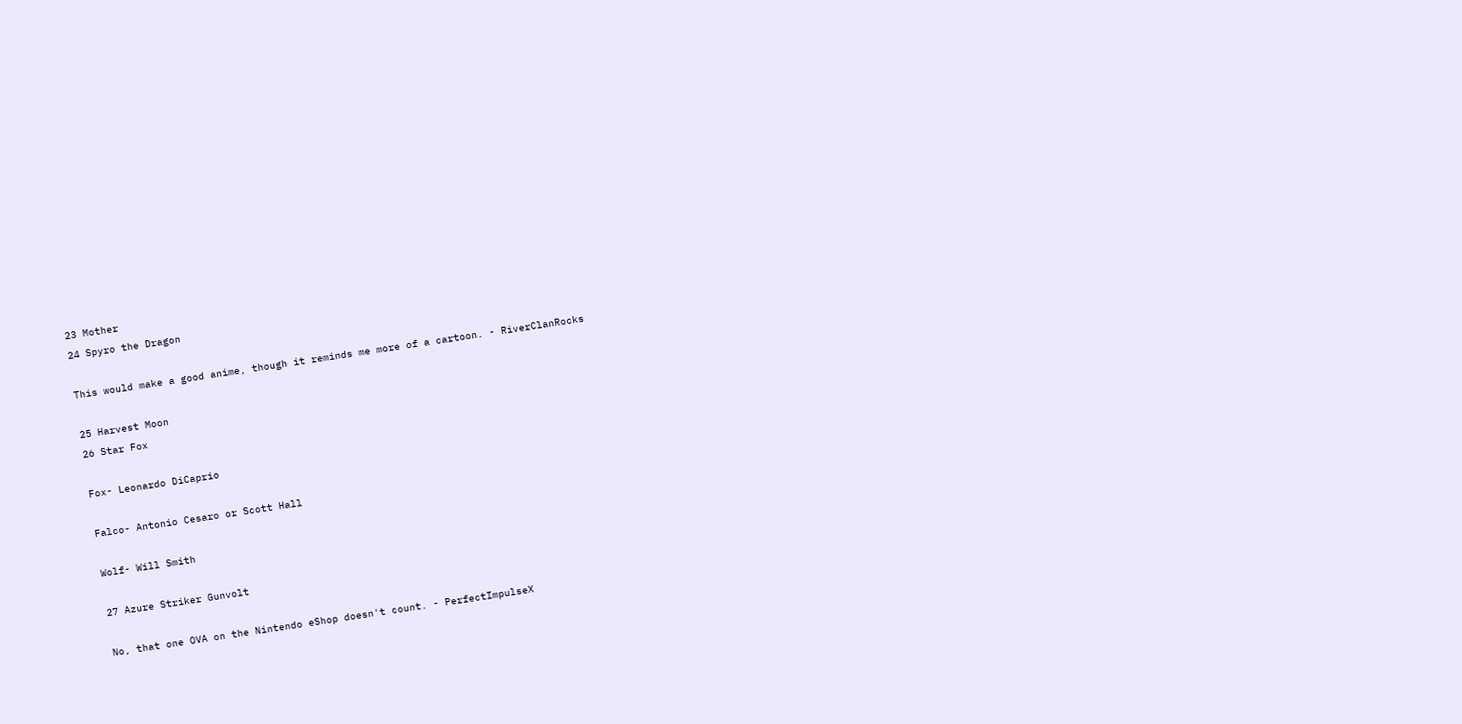23 Mother
24 Spyro the Dragon

This would make a good anime, though it reminds me more of a cartoon. - RiverClanRocks

25 Harvest Moon
26 Star Fox

Fox- Leonardo DiCaprio

Falco- Antonio Cesaro or Scott Hall

Wolf- Will Smith

27 Azure Striker Gunvolt

No, that one OVA on the Nintendo eShop doesn't count. - PerfectImpulseX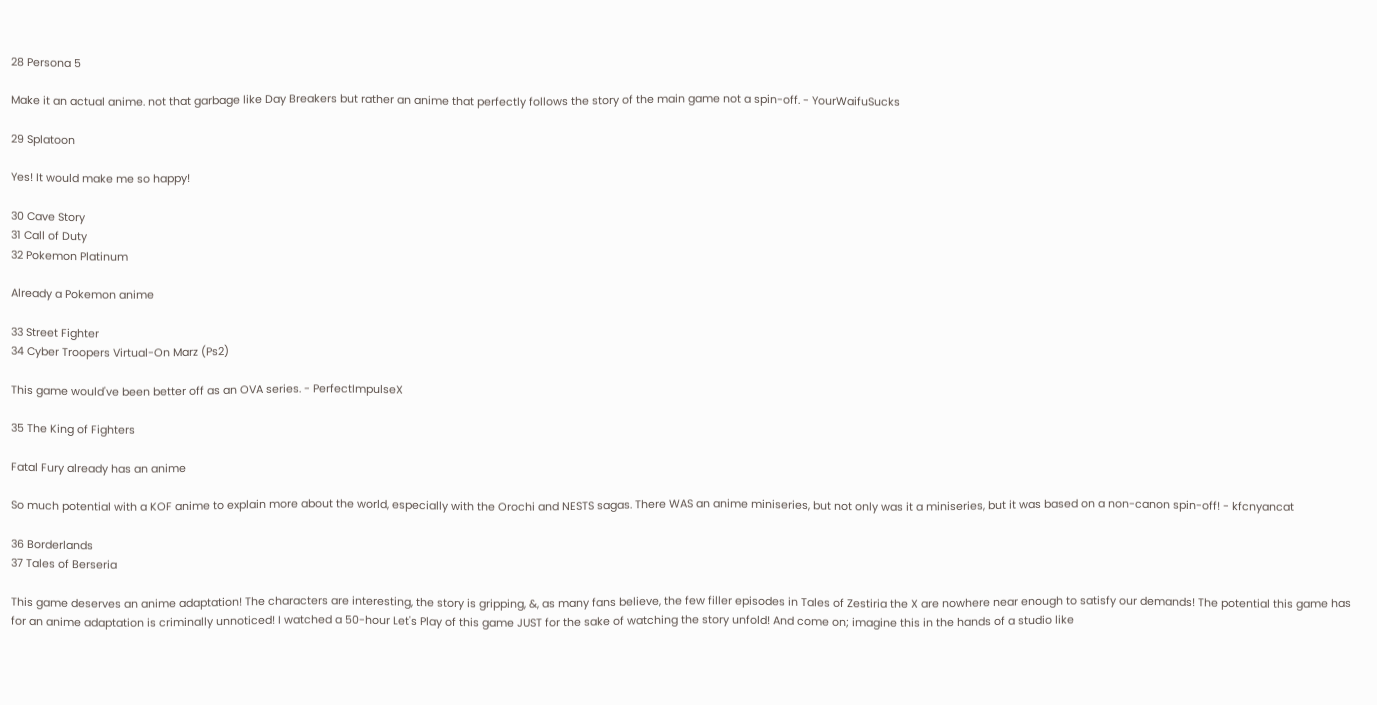28 Persona 5

Make it an actual anime. not that garbage like Day Breakers but rather an anime that perfectly follows the story of the main game not a spin-off. - YourWaifuSucks

29 Splatoon

Yes! It would make me so happy!

30 Cave Story
31 Call of Duty
32 Pokemon Platinum

Already a Pokemon anime

33 Street Fighter
34 Cyber Troopers Virtual-On Marz (Ps2)

This game would've been better off as an OVA series. - PerfectImpulseX

35 The King of Fighters

Fatal Fury already has an anime

So much potential with a KOF anime to explain more about the world, especially with the Orochi and NESTS sagas. There WAS an anime miniseries, but not only was it a miniseries, but it was based on a non-canon spin-off! - kfcnyancat

36 Borderlands
37 Tales of Berseria

This game deserves an anime adaptation! The characters are interesting, the story is gripping, &, as many fans believe, the few filler episodes in Tales of Zestiria the X are nowhere near enough to satisfy our demands! The potential this game has for an anime adaptation is criminally unnoticed! I watched a 50-hour Let's Play of this game JUST for the sake of watching the story unfold! And come on; imagine this in the hands of a studio like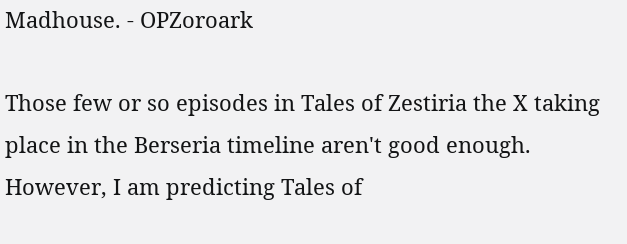Madhouse. - OPZoroark

Those few or so episodes in Tales of Zestiria the X taking place in the Berseria timeline aren't good enough. However, I am predicting Tales of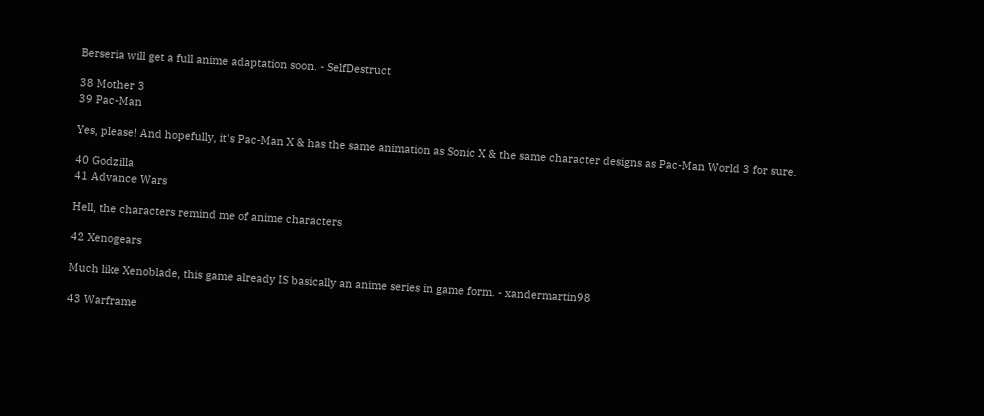Berseria will get a full anime adaptation soon. - SelfDestruct

38 Mother 3
39 Pac-Man

Yes, please! And hopefully, it's Pac-Man X & has the same animation as Sonic X & the same character designs as Pac-Man World 3 for sure.

40 Godzilla
41 Advance Wars

Hell, the characters remind me of anime characters

42 Xenogears

Much like Xenoblade, this game already IS basically an anime series in game form. - xandermartin98

43 Warframe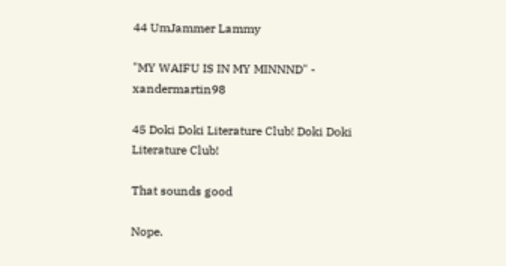44 UmJammer Lammy

"MY WAIFU IS IN MY MINNND" - xandermartin98

45 Doki Doki Literature Club! Doki Doki Literature Club!

That sounds good

Nope.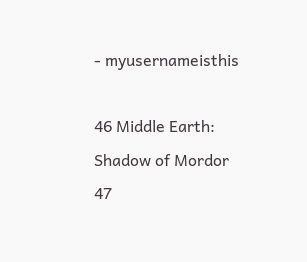- myusernameisthis

46 Middle Earth: Shadow of Mordor
47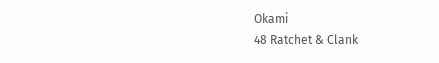Okami
48 Ratchet & Clank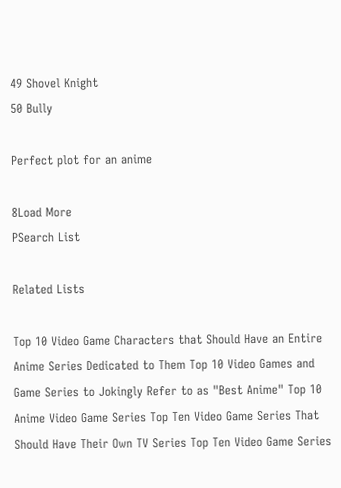49 Shovel Knight
50 Bully

Perfect plot for an anime

8Load More
PSearch List

Related Lists

Top 10 Video Game Characters that Should Have an Entire Anime Series Dedicated to Them Top 10 Video Games and Game Series to Jokingly Refer to as "Best Anime" Top 10 Anime Video Game Series Top Ten Video Game Series That Should Have Their Own TV Series Top Ten Video Game Series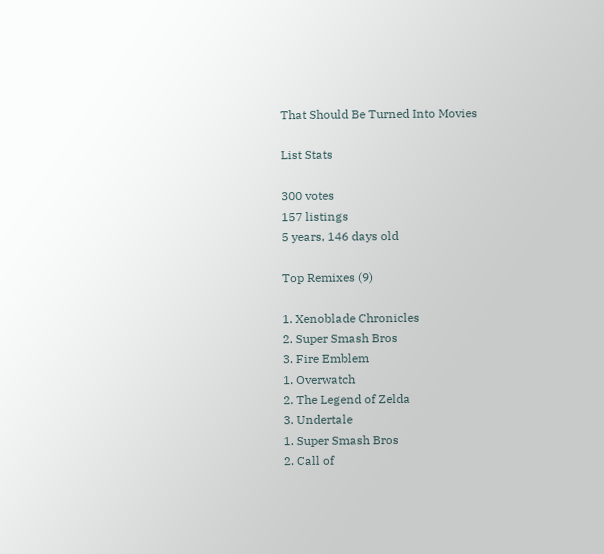That Should Be Turned Into Movies

List Stats

300 votes
157 listings
5 years, 146 days old

Top Remixes (9)

1. Xenoblade Chronicles
2. Super Smash Bros
3. Fire Emblem
1. Overwatch
2. The Legend of Zelda
3. Undertale
1. Super Smash Bros
2. Call of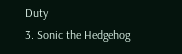Duty
3. Sonic the Hedgehog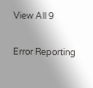View All 9

Error Reporting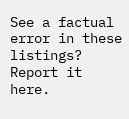See a factual error in these listings? Report it here.